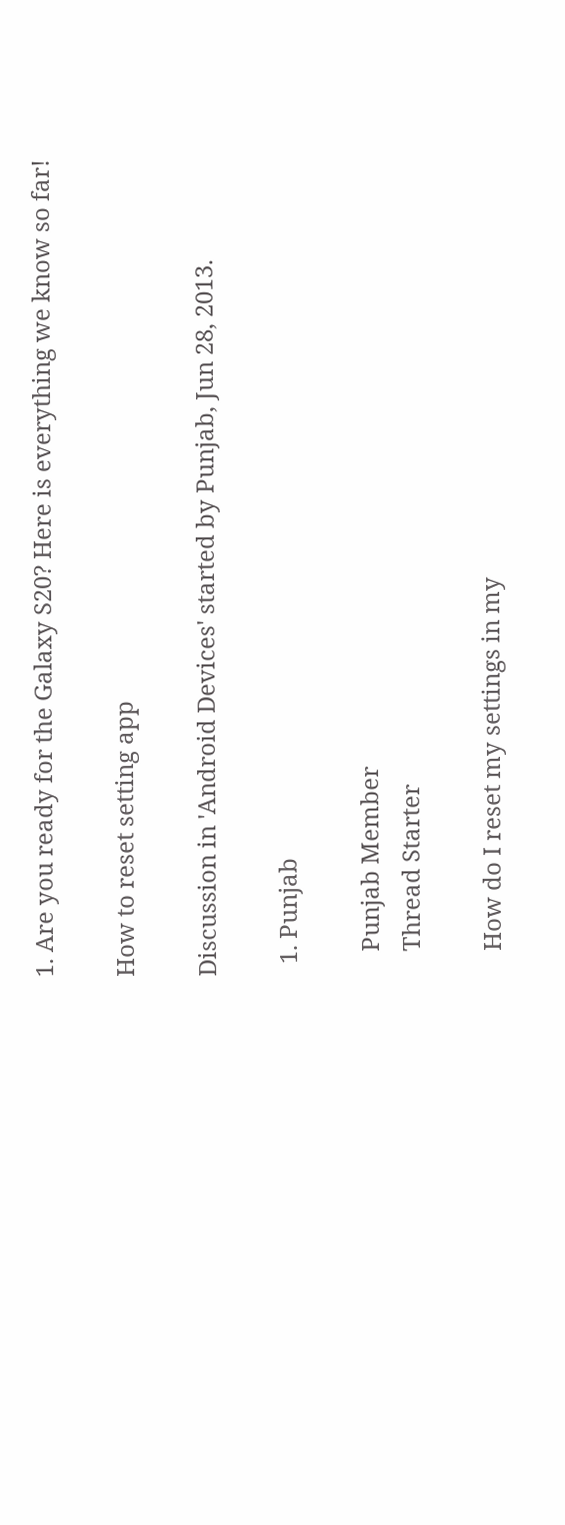1. Are you ready for the Galaxy S20? Here is everything we know so far!

How to reset setting app

Discussion in 'Android Devices' started by Punjab, Jun 28, 2013.

  1. Punjab

    Punjab Member
    Thread Starter

    How do I reset my settings in my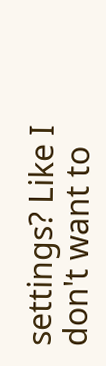settings? Like I don't want to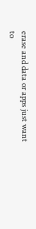erase and data or apps just want to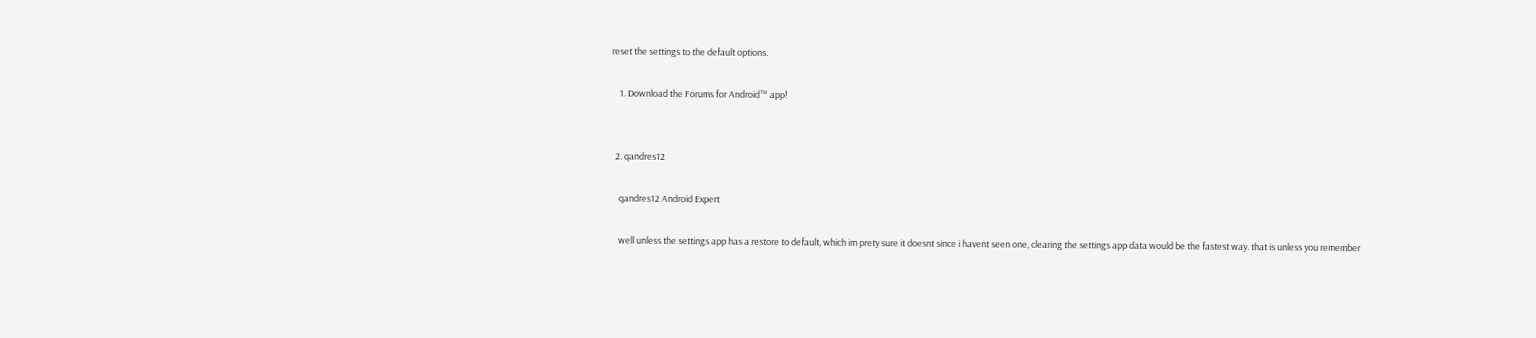reset the settings to the default options.

    1. Download the Forums for Android™ app!


  2. qandres12

    qandres12 Android Expert

    well unless the settings app has a restore to default, which im prety sure it doesnt since i havent seen one, clearing the settings app data would be the fastest way. that is unless you remember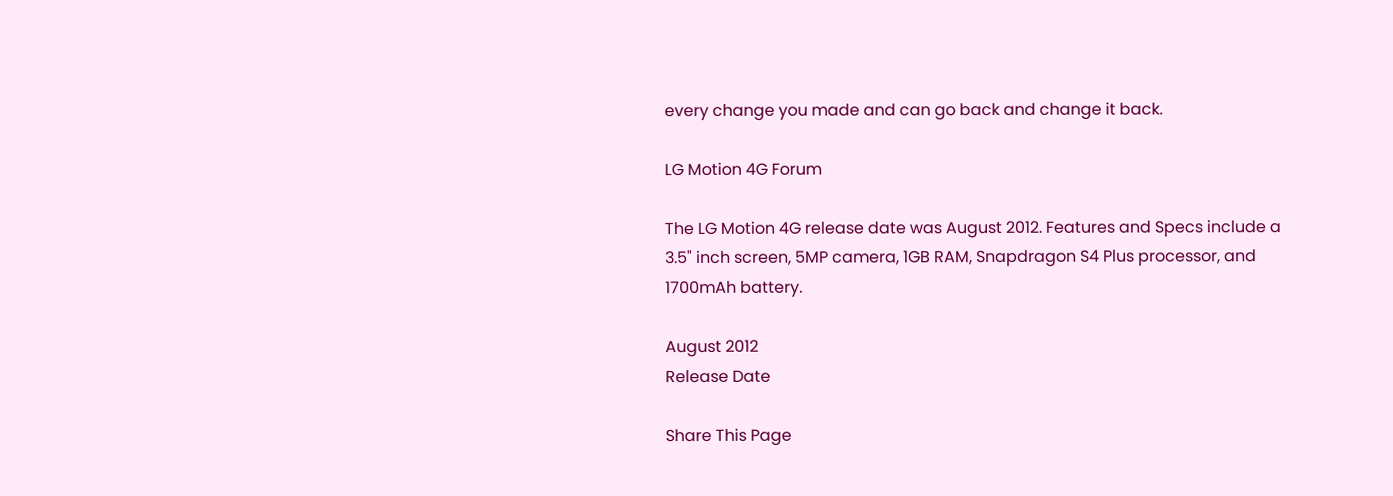every change you made and can go back and change it back.

LG Motion 4G Forum

The LG Motion 4G release date was August 2012. Features and Specs include a 3.5" inch screen, 5MP camera, 1GB RAM, Snapdragon S4 Plus processor, and 1700mAh battery.

August 2012
Release Date

Share This Page